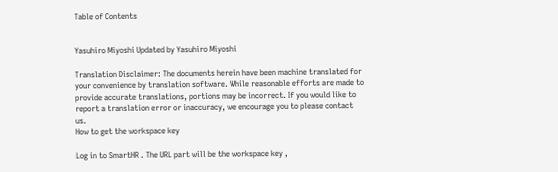Table of Contents


Yasuhiro Miyoshi Updated by Yasuhiro Miyoshi

Translation Disclaimer: The documents herein have been machine translated for your convenience by translation software. While reasonable efforts are made to provide accurate translations, portions may be incorrect. If you would like to report a translation error or inaccuracy, we encourage you to please contact us.
How to get the workspace key

Log in to SmartHR . The URL part will be the workspace key ,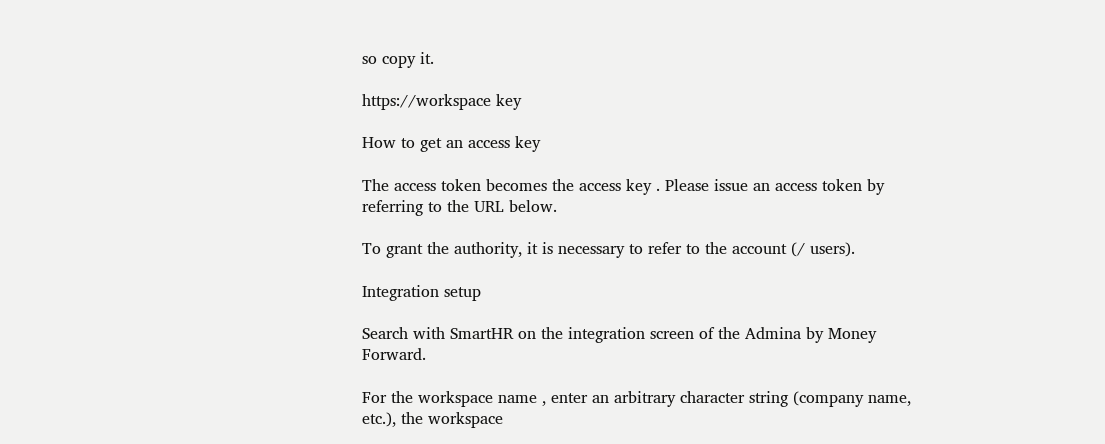so copy it.

https://workspace key

How to get an access key

The access token becomes the access key . Please issue an access token by referring to the URL below.

To grant the authority, it is necessary to refer to the account (/ users).

Integration setup

Search with SmartHR on the integration screen of the Admina by Money Forward.

For the workspace name , enter an arbitrary character string (company name, etc.), the workspace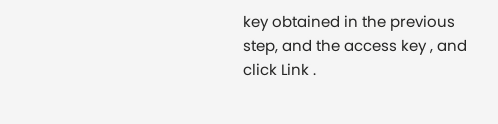key obtained in the previous step, and the access key , and click Link .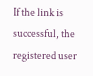If the link is successful, the registered user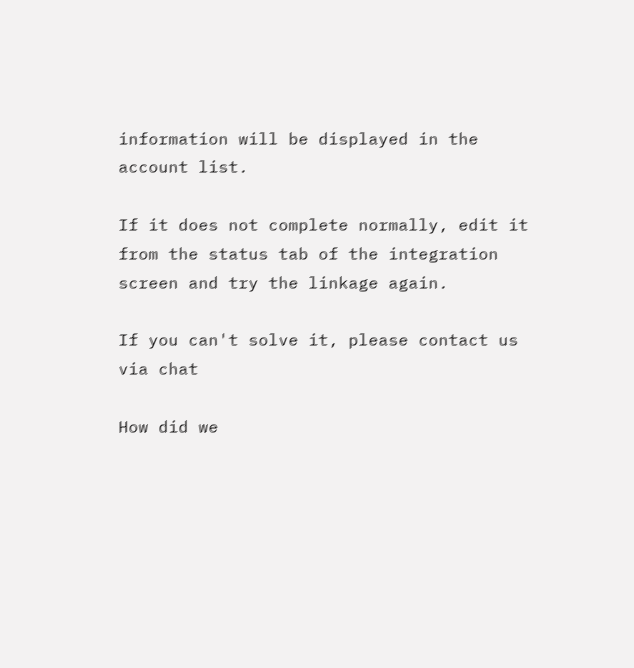information will be displayed in the account list.

If it does not complete normally, edit it from the status tab of the integration screen and try the linkage again.

If you can't solve it, please contact us via chat

How did we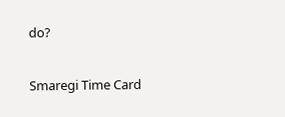do?

Smaregi Time Card